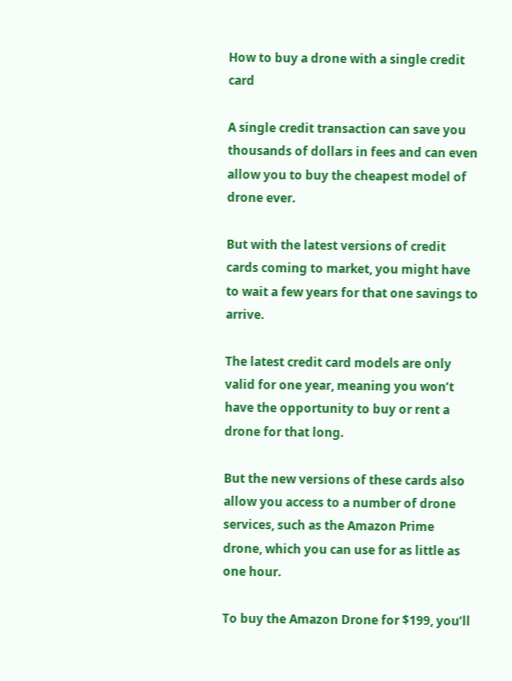How to buy a drone with a single credit card

A single credit transaction can save you thousands of dollars in fees and can even allow you to buy the cheapest model of drone ever.

But with the latest versions of credit cards coming to market, you might have to wait a few years for that one savings to arrive.

The latest credit card models are only valid for one year, meaning you won’t have the opportunity to buy or rent a drone for that long.

But the new versions of these cards also allow you access to a number of drone services, such as the Amazon Prime drone, which you can use for as little as one hour.

To buy the Amazon Drone for $199, you’ll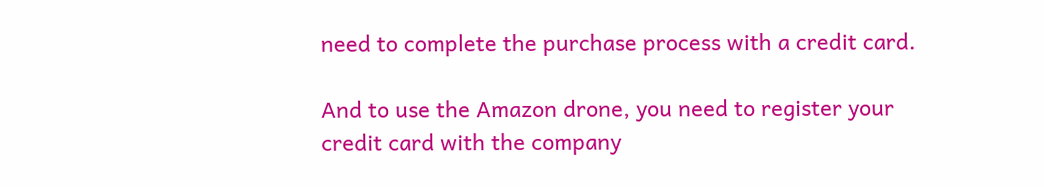need to complete the purchase process with a credit card.

And to use the Amazon drone, you need to register your credit card with the company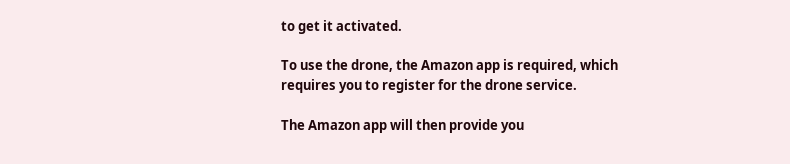to get it activated.

To use the drone, the Amazon app is required, which requires you to register for the drone service.

The Amazon app will then provide you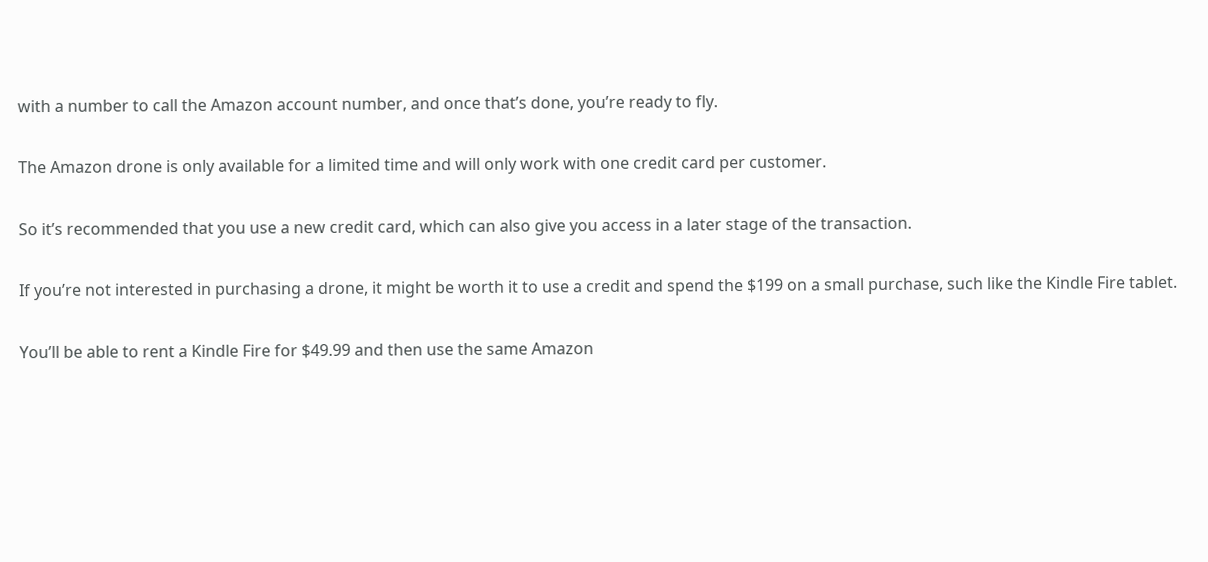with a number to call the Amazon account number, and once that’s done, you’re ready to fly.

The Amazon drone is only available for a limited time and will only work with one credit card per customer.

So it’s recommended that you use a new credit card, which can also give you access in a later stage of the transaction.

If you’re not interested in purchasing a drone, it might be worth it to use a credit and spend the $199 on a small purchase, such like the Kindle Fire tablet.

You’ll be able to rent a Kindle Fire for $49.99 and then use the same Amazon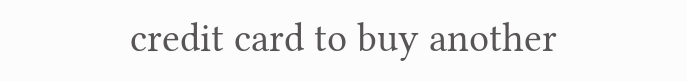credit card to buy another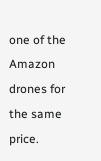one of the Amazon drones for the same price.